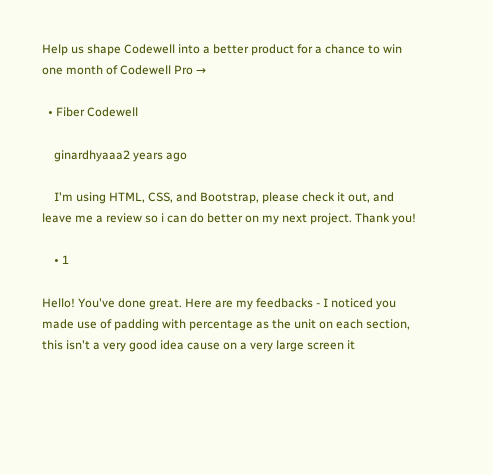Help us shape Codewell into a better product for a chance to win one month of Codewell Pro →

  • Fiber Codewell

    ginardhyaaa2 years ago

    I'm using HTML, CSS, and Bootstrap, please check it out, and leave me a review so i can do better on my next project. Thank you!

    • 1

Hello! You've done great. Here are my feedbacks - I noticed you made use of padding with percentage as the unit on each section, this isn't a very good idea cause on a very large screen it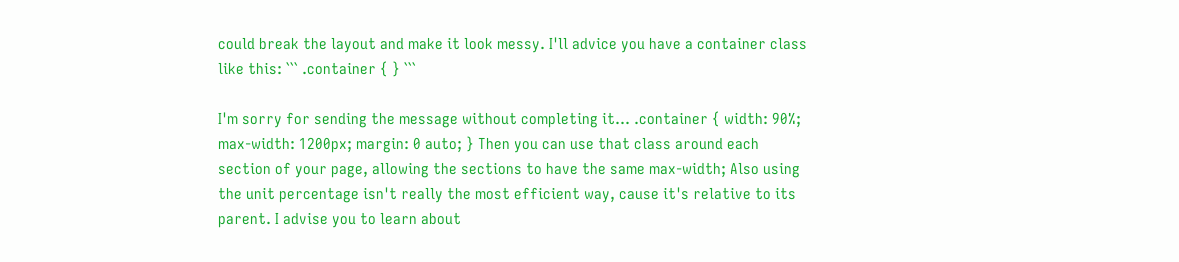could break the layout and make it look messy. I'll advice you have a container class like this: ``` .container { } ```

I'm sorry for sending the message without completing it... .container { width: 90%; max-width: 1200px; margin: 0 auto; } Then you can use that class around each section of your page, allowing the sections to have the same max-width; Also using the unit percentage isn't really the most efficient way, cause it's relative to its parent. I advise you to learn about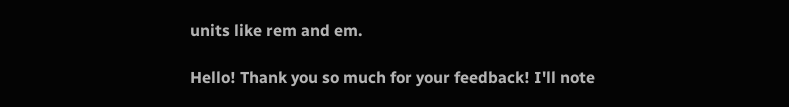units like rem and em.

Hello! Thank you so much for your feedback! I'll note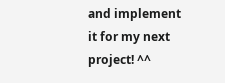and implement it for my next project! ^^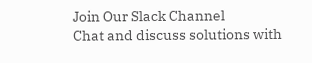Join Our Slack Channel
Chat and discuss solutions with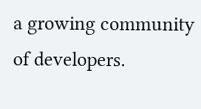a growing community of developers.